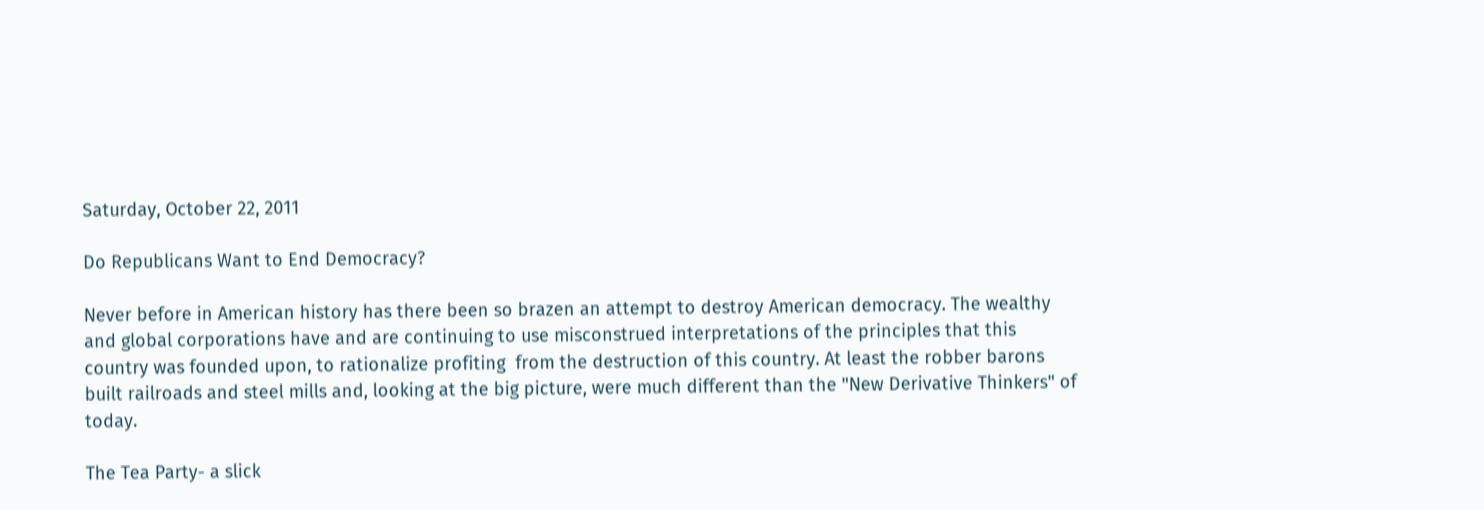Saturday, October 22, 2011

Do Republicans Want to End Democracy?

Never before in American history has there been so brazen an attempt to destroy American democracy. The wealthy and global corporations have and are continuing to use misconstrued interpretations of the principles that this country was founded upon, to rationalize profiting  from the destruction of this country. At least the robber barons built railroads and steel mills and, looking at the big picture, were much different than the "New Derivative Thinkers" of  today.

The Tea Party- a slick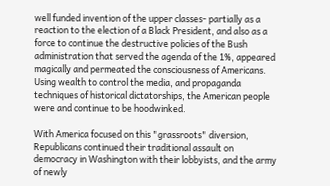well funded invention of the upper classes- partially as a reaction to the election of a Black President, and also as a force to continue the destructive policies of the Bush administration that served the agenda of the 1%, appeared magically and permeated the consciousness of Americans. Using wealth to control the media, and propaganda techniques of historical dictatorships, the American people were and continue to be hoodwinked.

With America focused on this "grassroots" diversion, Republicans continued their traditional assault on democracy in Washington with their lobbyists, and the army of newly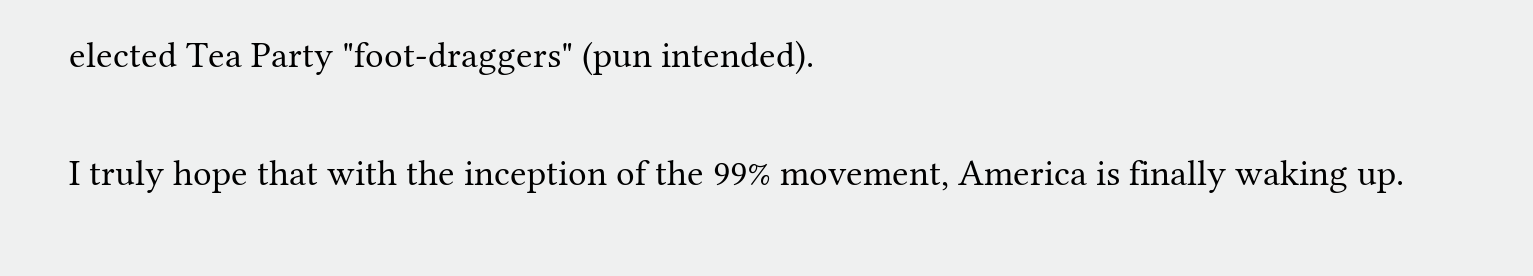elected Tea Party "foot-draggers" (pun intended).

I truly hope that with the inception of the 99% movement, America is finally waking up.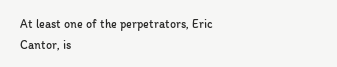At least one of the perpetrators, Eric Cantor, is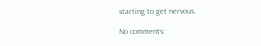starting to get nervous.

No comments: